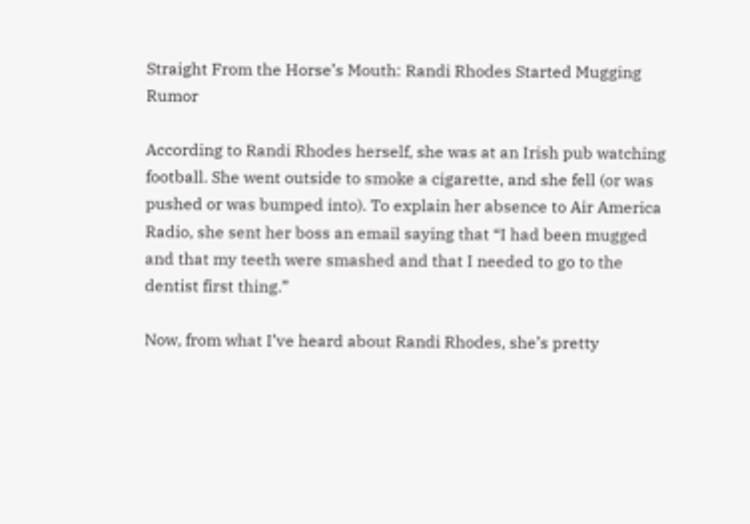Straight From the Horse’s Mouth: Randi Rhodes Started Mugging Rumor

According to Randi Rhodes herself, she was at an Irish pub watching football. She went outside to smoke a cigarette, and she fell (or was pushed or was bumped into). To explain her absence to Air America Radio, she sent her boss an email saying that “I had been mugged and that my teeth were smashed and that I needed to go to the dentist first thing.”

Now, from what I’ve heard about Randi Rhodes, she’s pretty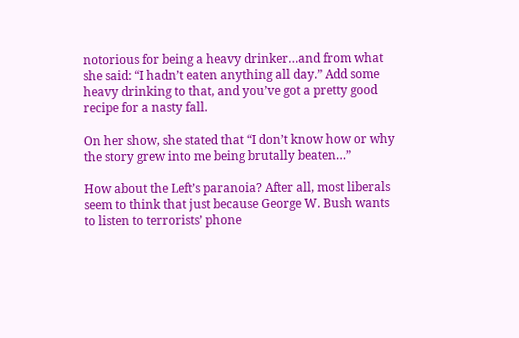notorious for being a heavy drinker…and from what she said: “I hadn’t eaten anything all day.” Add some heavy drinking to that, and you’ve got a pretty good recipe for a nasty fall.

On her show, she stated that “I don’t know how or why the story grew into me being brutally beaten…”

How about the Left’s paranoia? After all, most liberals seem to think that just because George W. Bush wants to listen to terrorists’ phone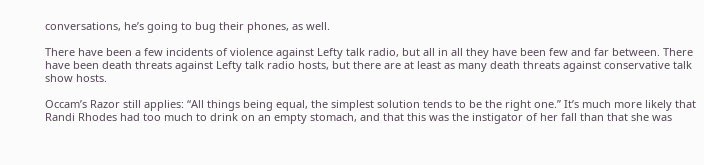conversations, he’s going to bug their phones, as well.

There have been a few incidents of violence against Lefty talk radio, but all in all they have been few and far between. There have been death threats against Lefty talk radio hosts, but there are at least as many death threats against conservative talk show hosts.

Occam’s Razor still applies: “All things being equal, the simplest solution tends to be the right one.” It’s much more likely that Randi Rhodes had too much to drink on an empty stomach, and that this was the instigator of her fall than that she was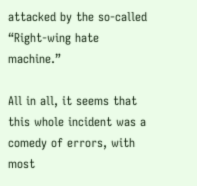attacked by the so-called “Right-wing hate machine.”

All in all, it seems that this whole incident was a comedy of errors, with most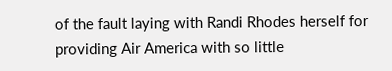of the fault laying with Randi Rhodes herself for providing Air America with so little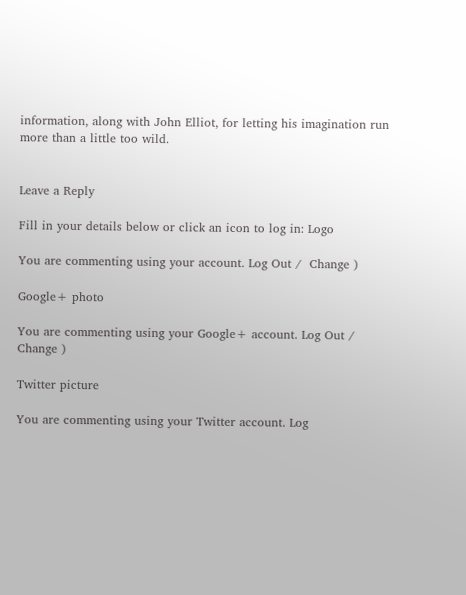information, along with John Elliot, for letting his imagination run more than a little too wild.


Leave a Reply

Fill in your details below or click an icon to log in: Logo

You are commenting using your account. Log Out /  Change )

Google+ photo

You are commenting using your Google+ account. Log Out /  Change )

Twitter picture

You are commenting using your Twitter account. Log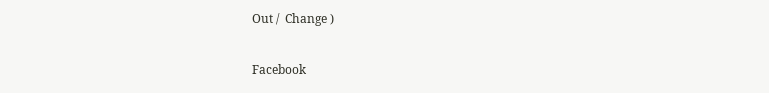Out /  Change )

Facebook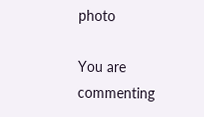photo

You are commenting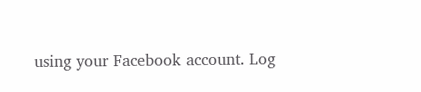using your Facebook account. Log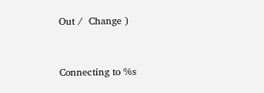Out /  Change )


Connecting to %s